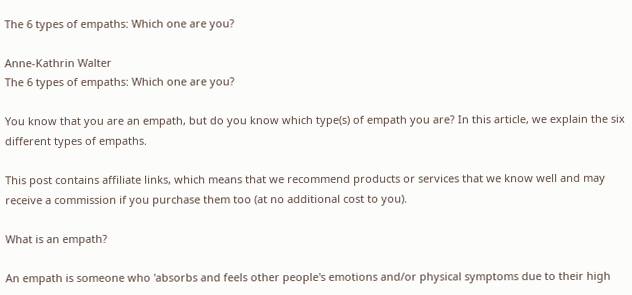The 6 types of empaths: Which one are you?

Anne-Kathrin Walter
The 6 types of empaths: Which one are you?

You know that you are an empath, but do you know which type(s) of empath you are? In this article, we explain the six different types of empaths.

This post contains affiliate links, which means that we recommend products or services that we know well and may receive a commission if you purchase them too (at no additional cost to you).

What is an empath?

An empath is someone who 'absorbs and feels other people's emotions and/or physical symptoms due to their high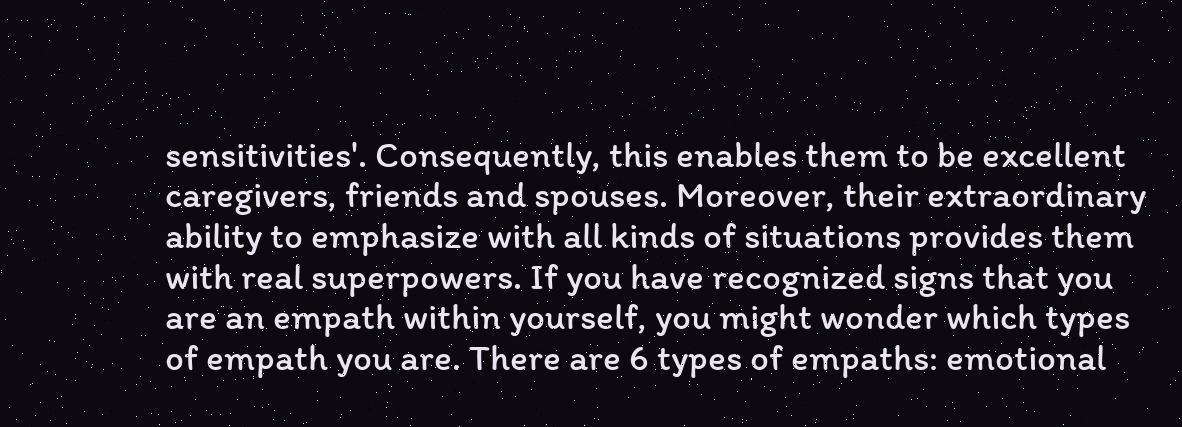sensitivities'. Consequently, this enables them to be excellent caregivers, friends and spouses. Moreover, their extraordinary ability to emphasize with all kinds of situations provides them with real superpowers. If you have recognized signs that you are an empath within yourself, you might wonder which types of empath you are. There are 6 types of empaths: emotional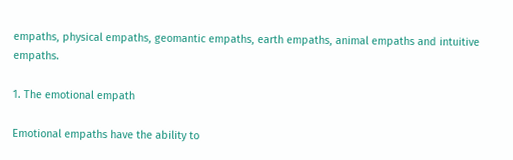empaths, physical empaths, geomantic empaths, earth empaths, animal empaths and intuitive empaths.

1. The emotional empath

Emotional empaths have the ability to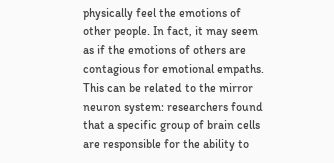physically feel the emotions of other people. In fact, it may seem as if the emotions of others are contagious for emotional empaths. This can be related to the mirror neuron system: researchers found that a specific group of brain cells are responsible for the ability to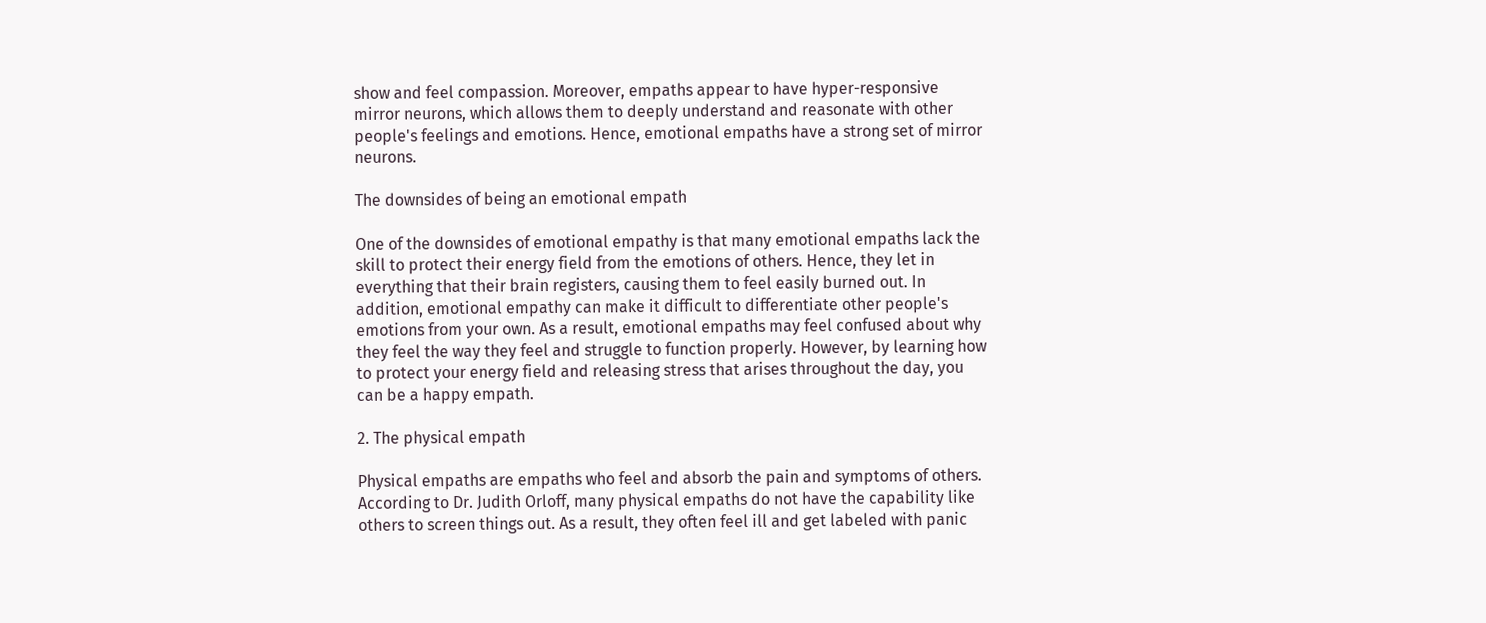show and feel compassion. Moreover, empaths appear to have hyper-responsive mirror neurons, which allows them to deeply understand and reasonate with other people's feelings and emotions. Hence, emotional empaths have a strong set of mirror neurons.

The downsides of being an emotional empath

One of the downsides of emotional empathy is that many emotional empaths lack the skill to protect their energy field from the emotions of others. Hence, they let in everything that their brain registers, causing them to feel easily burned out. In addition, emotional empathy can make it difficult to differentiate other people's emotions from your own. As a result, emotional empaths may feel confused about why they feel the way they feel and struggle to function properly. However, by learning how to protect your energy field and releasing stress that arises throughout the day, you can be a happy empath.

2. The physical empath

Physical empaths are empaths who feel and absorb the pain and symptoms of others. According to Dr. Judith Orloff, many physical empaths do not have the capability like others to screen things out. As a result, they often feel ill and get labeled with panic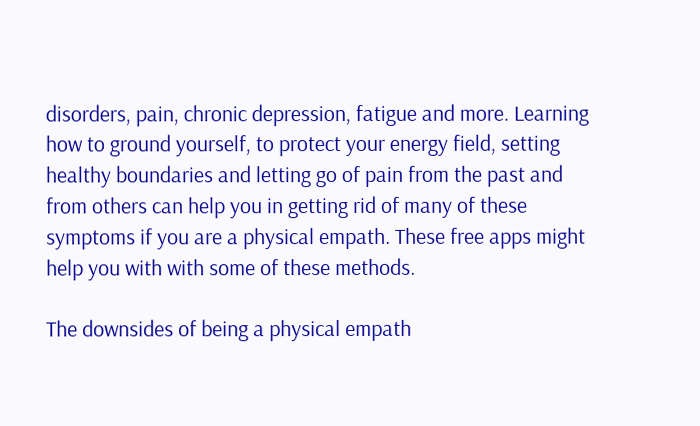disorders, pain, chronic depression, fatigue and more. Learning how to ground yourself, to protect your energy field, setting healthy boundaries and letting go of pain from the past and from others can help you in getting rid of many of these symptoms if you are a physical empath. These free apps might help you with with some of these methods.

The downsides of being a physical empath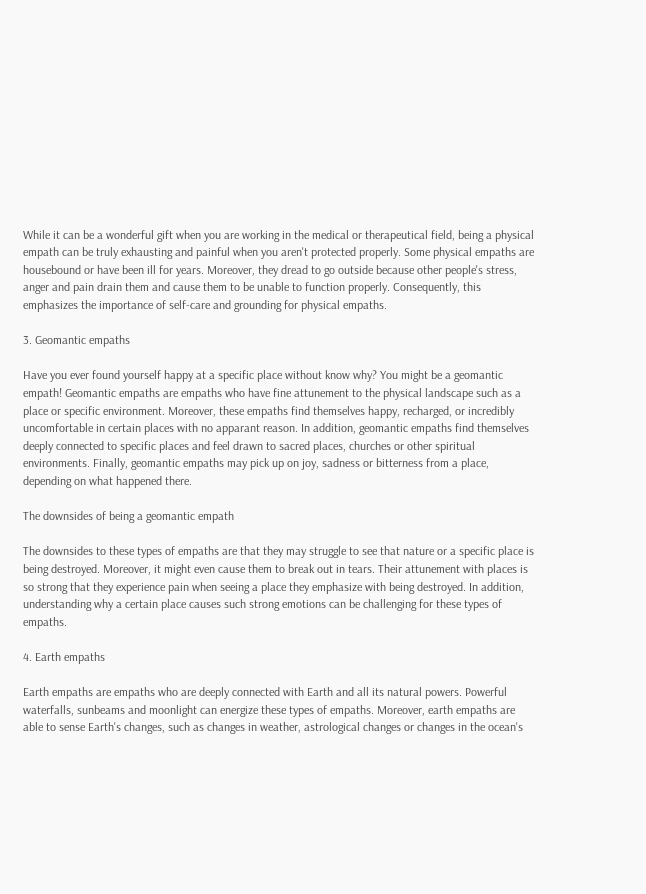While it can be a wonderful gift when you are working in the medical or therapeutical field, being a physical empath can be truly exhausting and painful when you aren't protected properly. Some physical empaths are housebound or have been ill for years. Moreover, they dread to go outside because other people's stress, anger and pain drain them and cause them to be unable to function properly. Consequently, this emphasizes the importance of self-care and grounding for physical empaths.

3. Geomantic empaths

Have you ever found yourself happy at a specific place without know why? You might be a geomantic empath! Geomantic empaths are empaths who have fine attunement to the physical landscape such as a place or specific environment. Moreover, these empaths find themselves happy, recharged, or incredibly uncomfortable in certain places with no apparant reason. In addition, geomantic empaths find themselves deeply connected to specific places and feel drawn to sacred places, churches or other spiritual environments. Finally, geomantic empaths may pick up on joy, sadness or bitterness from a place, depending on what happened there.

The downsides of being a geomantic empath

The downsides to these types of empaths are that they may struggle to see that nature or a specific place is being destroyed. Moreover, it might even cause them to break out in tears. Their attunement with places is so strong that they experience pain when seeing a place they emphasize with being destroyed. In addition, understanding why a certain place causes such strong emotions can be challenging for these types of empaths.

4. Earth empaths

Earth empaths are empaths who are deeply connected with Earth and all its natural powers. Powerful waterfalls, sunbeams and moonlight can energize these types of empaths. Moreover, earth empaths are able to sense Earth's changes, such as changes in weather, astrological changes or changes in the ocean's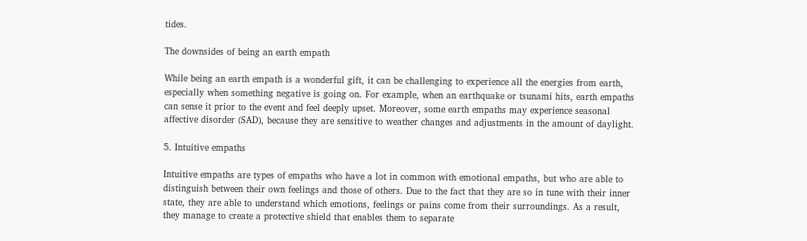tides.

The downsides of being an earth empath

While being an earth empath is a wonderful gift, it can be challenging to experience all the energies from earth, especially when something negative is going on. For example, when an earthquake or tsunami hits, earth empaths can sense it prior to the event and feel deeply upset. Moreover, some earth empaths may experience seasonal affective disorder (SAD), because they are sensitive to weather changes and adjustments in the amount of daylight.

5. Intuitive empaths

Intuitive empaths are types of empaths who have a lot in common with emotional empaths, but who are able to distinguish between their own feelings and those of others. Due to the fact that they are so in tune with their inner state, they are able to understand which emotions, feelings or pains come from their surroundings. As a result, they manage to create a protective shield that enables them to separate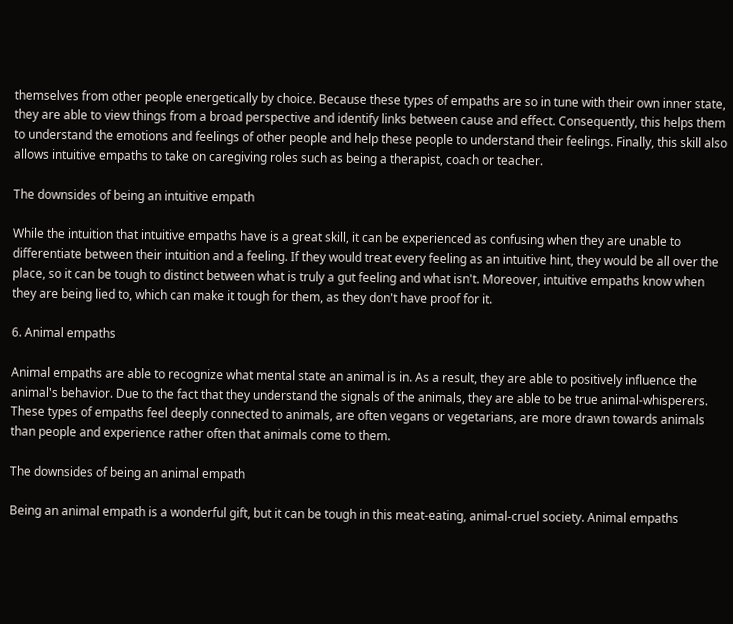themselves from other people energetically by choice. Because these types of empaths are so in tune with their own inner state, they are able to view things from a broad perspective and identify links between cause and effect. Consequently, this helps them to understand the emotions and feelings of other people and help these people to understand their feelings. Finally, this skill also allows intuitive empaths to take on caregiving roles such as being a therapist, coach or teacher.

The downsides of being an intuitive empath

While the intuition that intuitive empaths have is a great skill, it can be experienced as confusing when they are unable to differentiate between their intuition and a feeling. If they would treat every feeling as an intuitive hint, they would be all over the place, so it can be tough to distinct between what is truly a gut feeling and what isn't. Moreover, intuitive empaths know when they are being lied to, which can make it tough for them, as they don't have proof for it.

6. Animal empaths

Animal empaths are able to recognize what mental state an animal is in. As a result, they are able to positively influence the animal's behavior. Due to the fact that they understand the signals of the animals, they are able to be true animal-whisperers. These types of empaths feel deeply connected to animals, are often vegans or vegetarians, are more drawn towards animals than people and experience rather often that animals come to them.

The downsides of being an animal empath

Being an animal empath is a wonderful gift, but it can be tough in this meat-eating, animal-cruel society. Animal empaths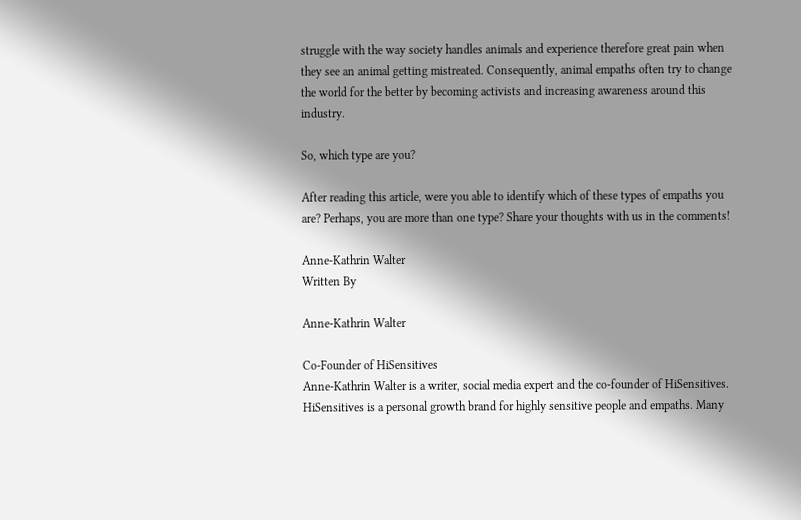struggle with the way society handles animals and experience therefore great pain when they see an animal getting mistreated. Consequently, animal empaths often try to change the world for the better by becoming activists and increasing awareness around this industry.

So, which type are you?

After reading this article, were you able to identify which of these types of empaths you are? Perhaps, you are more than one type? Share your thoughts with us in the comments!

Anne-Kathrin Walter
Written By

Anne-Kathrin Walter

Co-Founder of HiSensitives
Anne-Kathrin Walter is a writer, social media expert and the co-founder of HiSensitives. HiSensitives is a personal growth brand for highly sensitive people and empaths. Many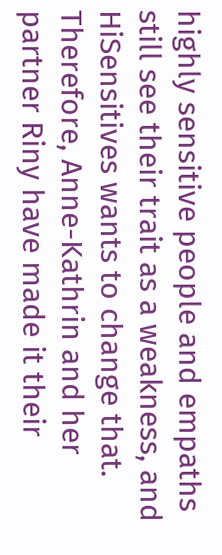highly sensitive people and empaths still see their trait as a weakness, and HiSensitives wants to change that. Therefore, Anne-Kathrin and her partner Riny have made it their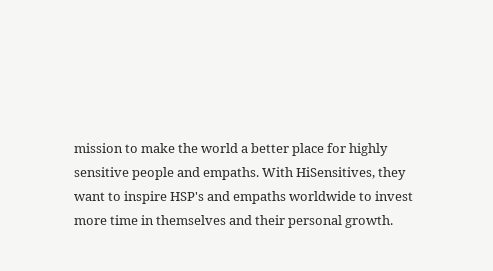mission to make the world a better place for highly sensitive people and empaths. With HiSensitives, they want to inspire HSP's and empaths worldwide to invest more time in themselves and their personal growth.